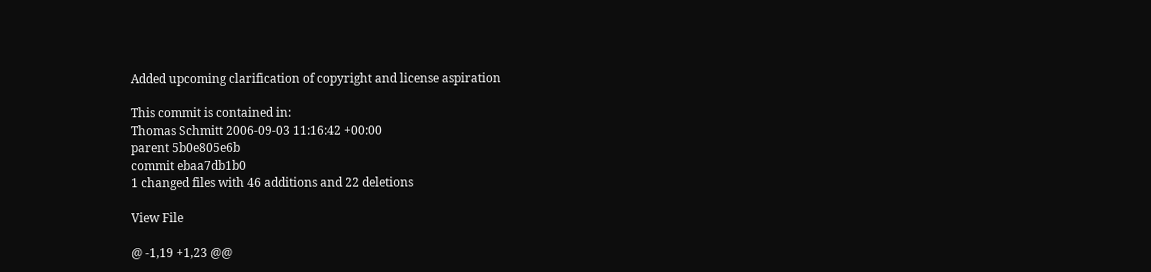Added upcoming clarification of copyright and license aspiration

This commit is contained in:
Thomas Schmitt 2006-09-03 11:16:42 +00:00
parent 5b0e805e6b
commit ebaa7db1b0
1 changed files with 46 additions and 22 deletions

View File

@ -1,19 +1,23 @@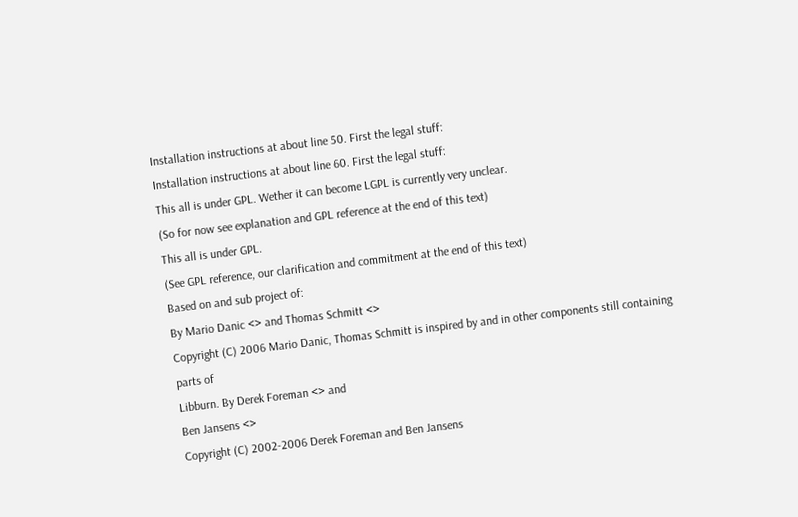Installation instructions at about line 50. First the legal stuff:
Installation instructions at about line 60. First the legal stuff:
This all is under GPL. Wether it can become LGPL is currently very unclear.
(So for now see explanation and GPL reference at the end of this text)
This all is under GPL.
(See GPL reference, our clarification and commitment at the end of this text)
Based on and sub project of:
By Mario Danic <> and Thomas Schmitt <>
Copyright (C) 2006 Mario Danic, Thomas Schmitt is inspired by and in other components still containing
parts of
Libburn. By Derek Foreman <> and
Ben Jansens <>
Copyright (C) 2002-2006 Derek Foreman and Ben Jansens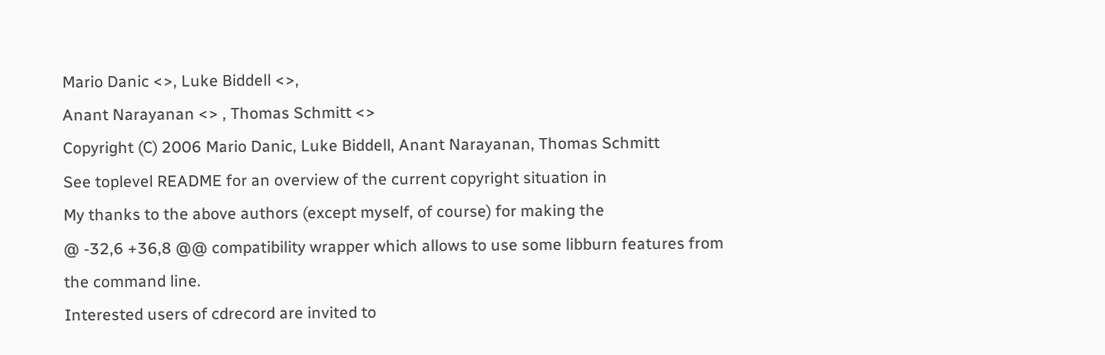Mario Danic <>, Luke Biddell <>,
Anant Narayanan <> , Thomas Schmitt <>
Copyright (C) 2006 Mario Danic, Luke Biddell, Anant Narayanan, Thomas Schmitt
See toplevel README for an overview of the current copyright situation in
My thanks to the above authors (except myself, of course) for making the
@ -32,6 +36,8 @@ compatibility wrapper which allows to use some libburn features from
the command line.
Interested users of cdrecord are invited to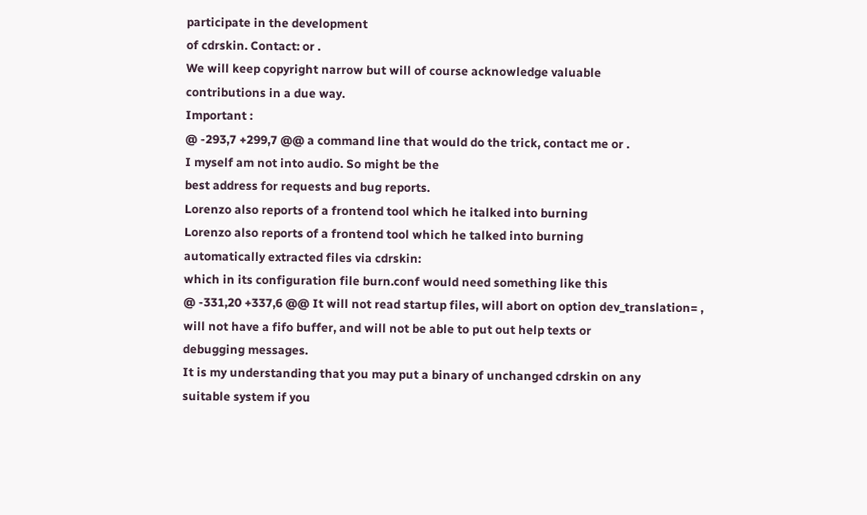participate in the development
of cdrskin. Contact: or .
We will keep copyright narrow but will of course acknowledge valuable
contributions in a due way.
Important :
@ -293,7 +299,7 @@ a command line that would do the trick, contact me or .
I myself am not into audio. So might be the
best address for requests and bug reports.
Lorenzo also reports of a frontend tool which he italked into burning
Lorenzo also reports of a frontend tool which he talked into burning
automatically extracted files via cdrskin:
which in its configuration file burn.conf would need something like this
@ -331,20 +337,6 @@ It will not read startup files, will abort on option dev_translation= ,
will not have a fifo buffer, and will not be able to put out help texts or
debugging messages.
It is my understanding that you may put a binary of unchanged cdrskin on any
suitable system if you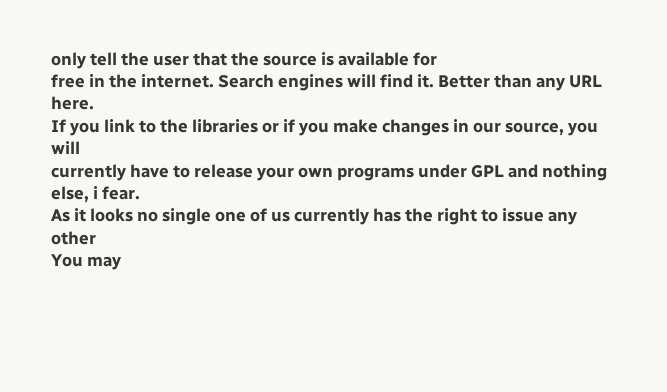only tell the user that the source is available for
free in the internet. Search engines will find it. Better than any URL here.
If you link to the libraries or if you make changes in our source, you will
currently have to release your own programs under GPL and nothing else, i fear.
As it looks no single one of us currently has the right to issue any other
You may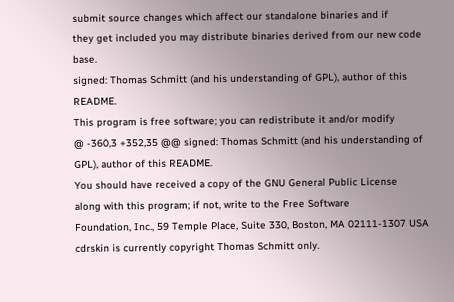submit source changes which affect our standalone binaries and if
they get included you may distribute binaries derived from our new code base.
signed: Thomas Schmitt (and his understanding of GPL), author of this README.
This program is free software; you can redistribute it and/or modify
@ -360,3 +352,35 @@ signed: Thomas Schmitt (and his understanding of GPL), author of this README.
You should have received a copy of the GNU General Public License
along with this program; if not, write to the Free Software
Foundation, Inc., 59 Temple Place, Suite 330, Boston, MA 02111-1307 USA
cdrskin is currently copyright Thomas Schmitt only.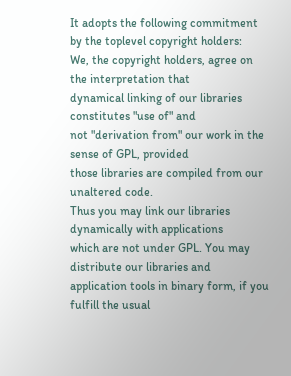It adopts the following commitment by the toplevel copyright holders:
We, the copyright holders, agree on the interpretation that
dynamical linking of our libraries constitutes "use of" and
not "derivation from" our work in the sense of GPL, provided
those libraries are compiled from our unaltered code.
Thus you may link our libraries dynamically with applications
which are not under GPL. You may distribute our libraries and
application tools in binary form, if you fulfill the usual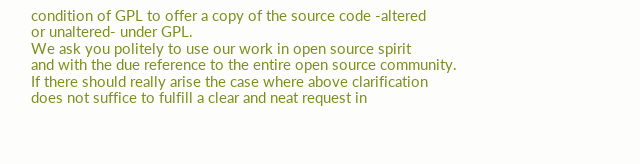condition of GPL to offer a copy of the source code -altered
or unaltered- under GPL.
We ask you politely to use our work in open source spirit
and with the due reference to the entire open source community.
If there should really arise the case where above clarification
does not suffice to fulfill a clear and neat request in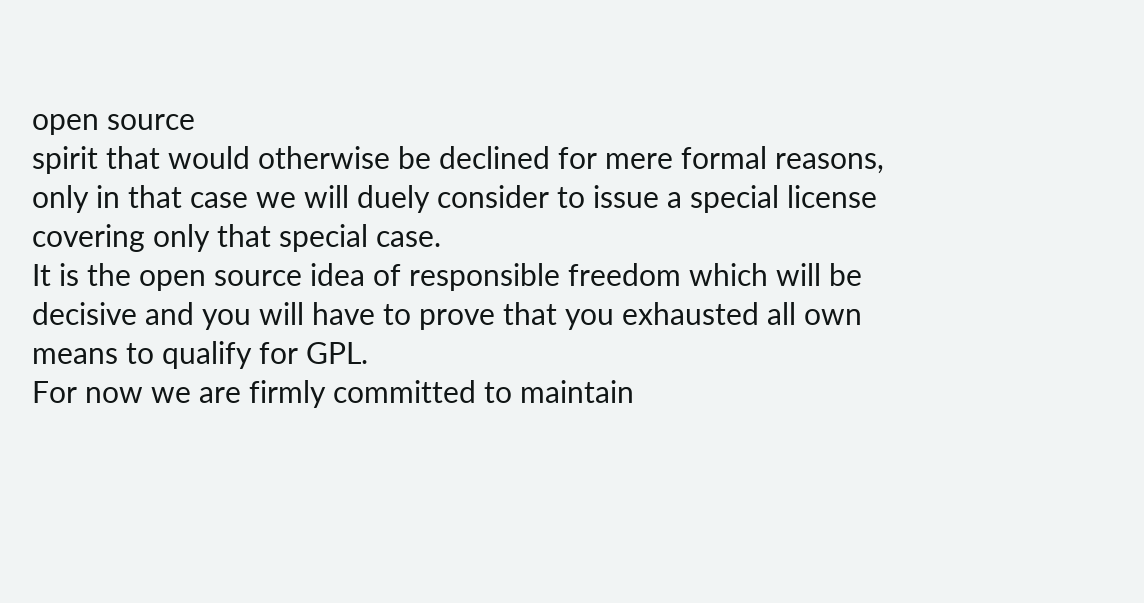open source
spirit that would otherwise be declined for mere formal reasons,
only in that case we will duely consider to issue a special license
covering only that special case.
It is the open source idea of responsible freedom which will be
decisive and you will have to prove that you exhausted all own
means to qualify for GPL.
For now we are firmly committed to maintain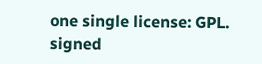one single license: GPL.
signed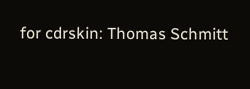for cdrskin: Thomas Schmitt